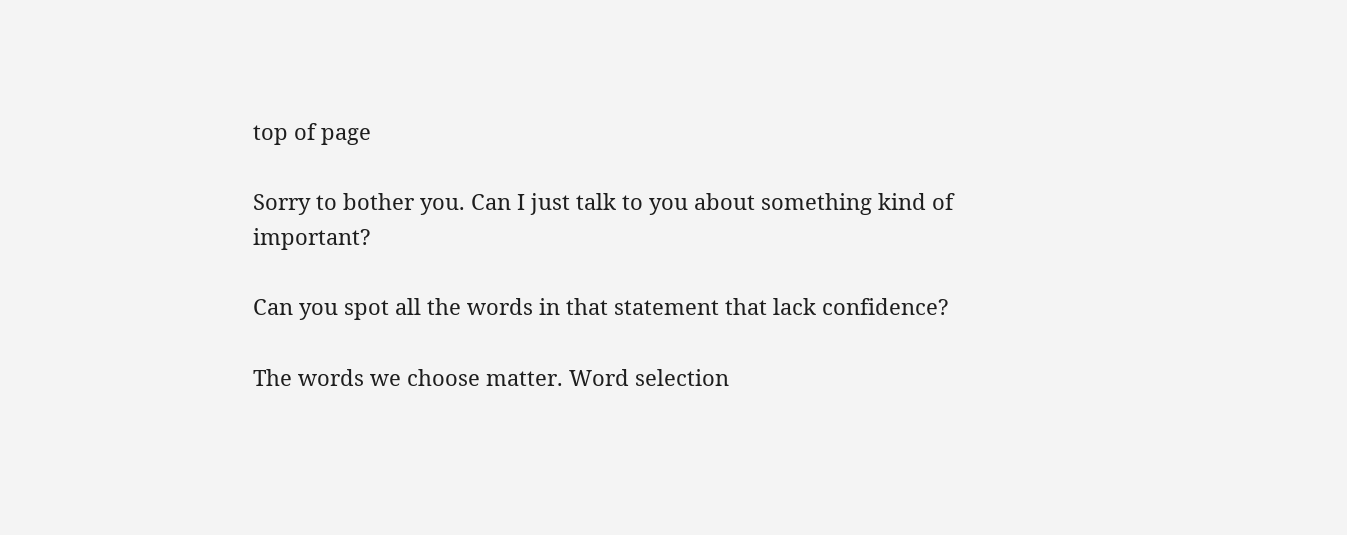top of page

Sorry to bother you. Can I just talk to you about something kind of important?

Can you spot all the words in that statement that lack confidence?

The words we choose matter. Word selection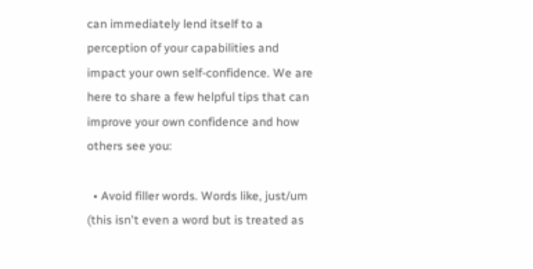can immediately lend itself to a perception of your capabilities and impact your own self-confidence. We are here to share a few helpful tips that can improve your own confidence and how others see you:

  • Avoid filler words. Words like, just/um (this isn't even a word but is treated as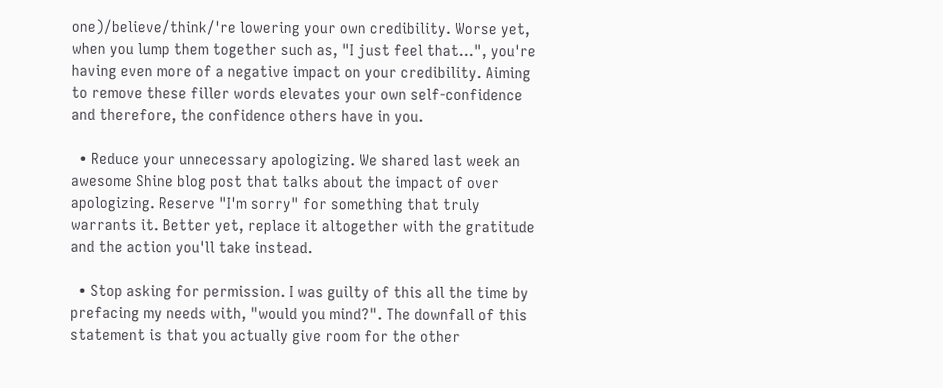one)/believe/think/'re lowering your own credibility. Worse yet, when you lump them together such as, "I just feel that...", you're having even more of a negative impact on your credibility. Aiming to remove these filler words elevates your own self-confidence and therefore, the confidence others have in you.

  • Reduce your unnecessary apologizing. We shared last week an awesome Shine blog post that talks about the impact of over apologizing. Reserve "I'm sorry" for something that truly warrants it. Better yet, replace it altogether with the gratitude and the action you'll take instead.

  • Stop asking for permission. I was guilty of this all the time by prefacing my needs with, "would you mind?". The downfall of this statement is that you actually give room for the other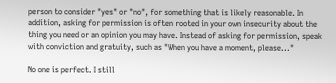person to consider "yes" or "no", for something that is likely reasonable. In addition, asking for permission is often rooted in your own insecurity about the thing you need or an opinion you may have. Instead of asking for permission, speak with conviction and gratuity, such as "When you have a moment, please..."

No one is perfect. I still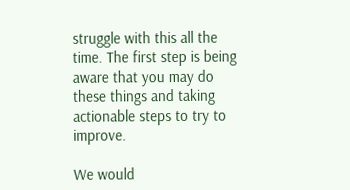struggle with this all the time. The first step is being aware that you may do these things and taking actionable steps to try to improve.

We would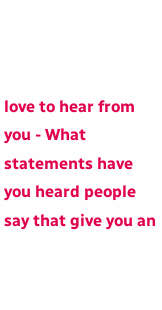love to hear from you - What statements have you heard people say that give you an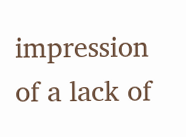impression of a lack of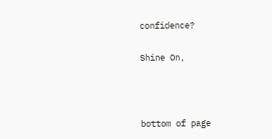confidence?

Shine On,



bottom of page